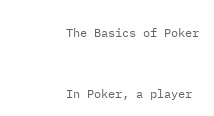The Basics of Poker


In Poker, a player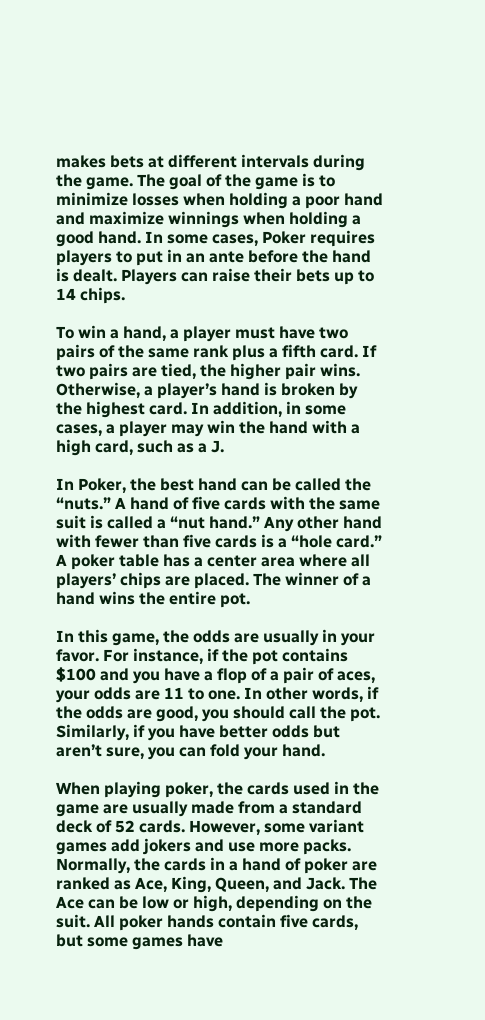makes bets at different intervals during the game. The goal of the game is to minimize losses when holding a poor hand and maximize winnings when holding a good hand. In some cases, Poker requires players to put in an ante before the hand is dealt. Players can raise their bets up to 14 chips.

To win a hand, a player must have two pairs of the same rank plus a fifth card. If two pairs are tied, the higher pair wins. Otherwise, a player’s hand is broken by the highest card. In addition, in some cases, a player may win the hand with a high card, such as a J.

In Poker, the best hand can be called the “nuts.” A hand of five cards with the same suit is called a “nut hand.” Any other hand with fewer than five cards is a “hole card.” A poker table has a center area where all players’ chips are placed. The winner of a hand wins the entire pot.

In this game, the odds are usually in your favor. For instance, if the pot contains $100 and you have a flop of a pair of aces, your odds are 11 to one. In other words, if the odds are good, you should call the pot. Similarly, if you have better odds but aren’t sure, you can fold your hand.

When playing poker, the cards used in the game are usually made from a standard deck of 52 cards. However, some variant games add jokers and use more packs. Normally, the cards in a hand of poker are ranked as Ace, King, Queen, and Jack. The Ace can be low or high, depending on the suit. All poker hands contain five cards, but some games have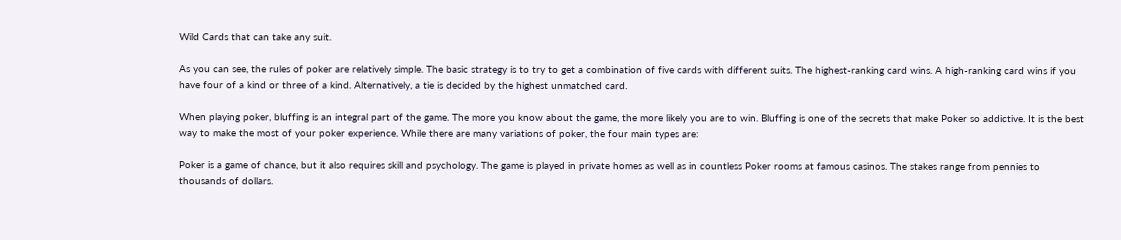Wild Cards that can take any suit.

As you can see, the rules of poker are relatively simple. The basic strategy is to try to get a combination of five cards with different suits. The highest-ranking card wins. A high-ranking card wins if you have four of a kind or three of a kind. Alternatively, a tie is decided by the highest unmatched card.

When playing poker, bluffing is an integral part of the game. The more you know about the game, the more likely you are to win. Bluffing is one of the secrets that make Poker so addictive. It is the best way to make the most of your poker experience. While there are many variations of poker, the four main types are:

Poker is a game of chance, but it also requires skill and psychology. The game is played in private homes as well as in countless Poker rooms at famous casinos. The stakes range from pennies to thousands of dollars.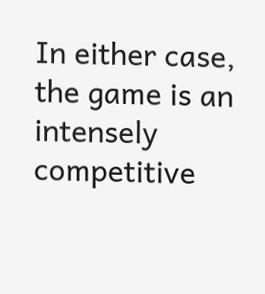In either case, the game is an intensely competitive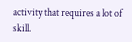activity that requires a lot of skill.